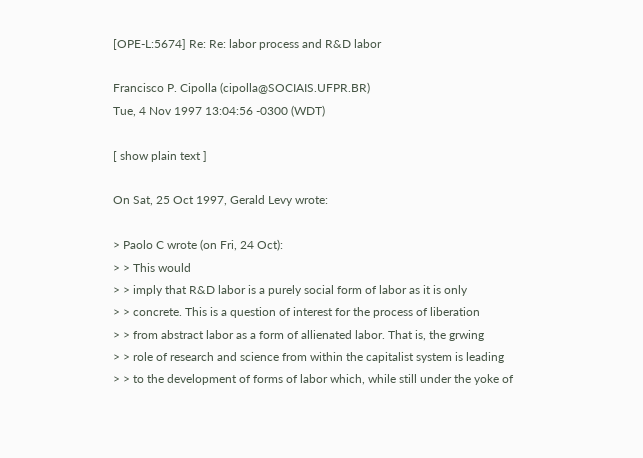[OPE-L:5674] Re: Re: labor process and R&D labor

Francisco P. Cipolla (cipolla@SOCIAIS.UFPR.BR)
Tue, 4 Nov 1997 13:04:56 -0300 (WDT)

[ show plain text ]

On Sat, 25 Oct 1997, Gerald Levy wrote:

> Paolo C wrote (on Fri, 24 Oct):
> > This would
> > imply that R&D labor is a purely social form of labor as it is only
> > concrete. This is a question of interest for the process of liberation
> > from abstract labor as a form of allienated labor. That is, the grwing
> > role of research and science from within the capitalist system is leading
> > to the development of forms of labor which, while still under the yoke of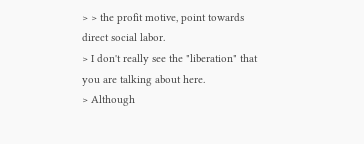> > the profit motive, point towards direct social labor.
> I don't really see the "liberation" that you are talking about here.
> Although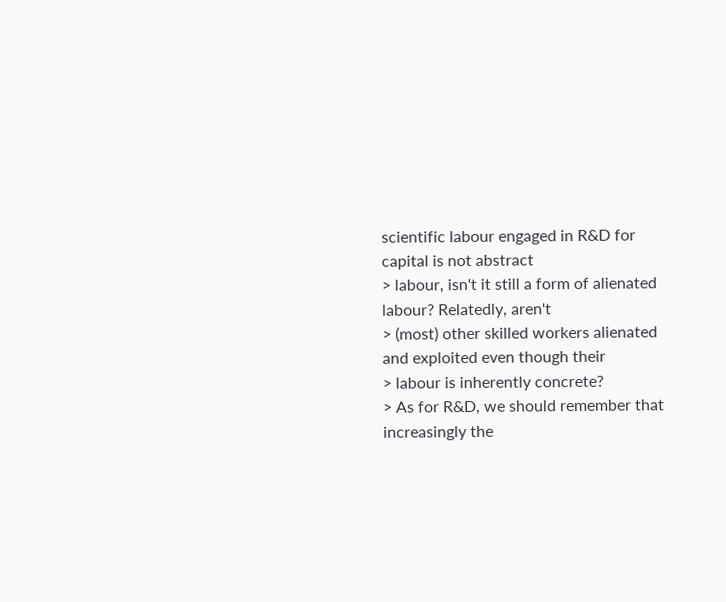scientific labour engaged in R&D for capital is not abstract
> labour, isn't it still a form of alienated labour? Relatedly, aren't
> (most) other skilled workers alienated and exploited even though their
> labour is inherently concrete?
> As for R&D, we should remember that increasingly the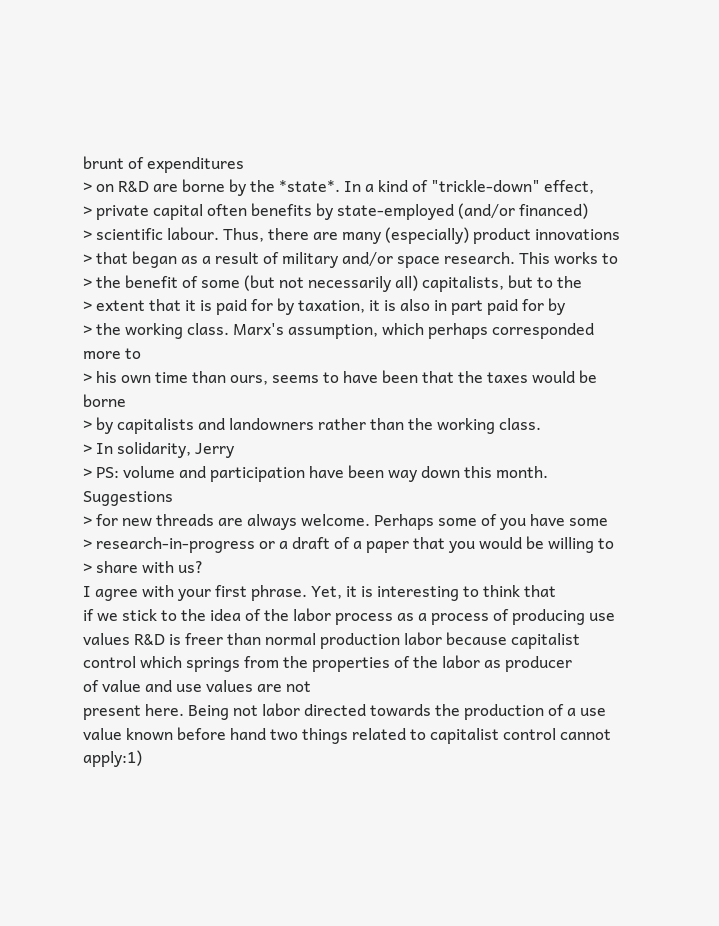brunt of expenditures
> on R&D are borne by the *state*. In a kind of "trickle-down" effect,
> private capital often benefits by state-employed (and/or financed)
> scientific labour. Thus, there are many (especially) product innovations
> that began as a result of military and/or space research. This works to
> the benefit of some (but not necessarily all) capitalists, but to the
> extent that it is paid for by taxation, it is also in part paid for by
> the working class. Marx's assumption, which perhaps corresponded more to
> his own time than ours, seems to have been that the taxes would be borne
> by capitalists and landowners rather than the working class.
> In solidarity, Jerry
> PS: volume and participation have been way down this month. Suggestions
> for new threads are always welcome. Perhaps some of you have some
> research-in-progress or a draft of a paper that you would be willing to
> share with us?
I agree with your first phrase. Yet, it is interesting to think that
if we stick to the idea of the labor process as a process of producing use
values R&D is freer than normal production labor because capitalist
control which springs from the properties of the labor as producer
of value and use values are not
present here. Being not labor directed towards the production of a use
value known before hand two things related to capitalist control cannot
apply:1)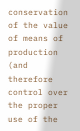conservation of the value of means of production (and therefore
control over the proper use of the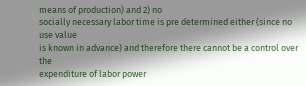means of production) and 2) no
socially necessary labor time is pre determined either (since no use value
is known in advance) and therefore there cannot be a control over the
expenditure of labor power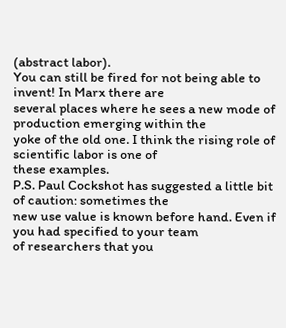(abstract labor).
You can still be fired for not being able to invent! In Marx there are
several places where he sees a new mode of production emerging within the
yoke of the old one. I think the rising role of scientific labor is one of
these examples.
P.S. Paul Cockshot has suggested a little bit of caution: sometimes the
new use value is known before hand. Even if you had specified to your team
of researchers that you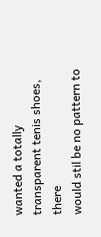wanted a totally transparent tenis shoes, there
would stil be no pattern to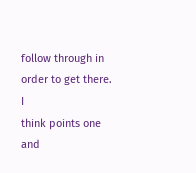follow through in order to get there. I
think points one and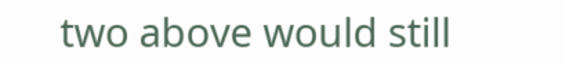two above would still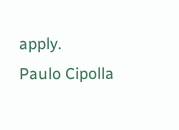apply.
Paulo Cipolla